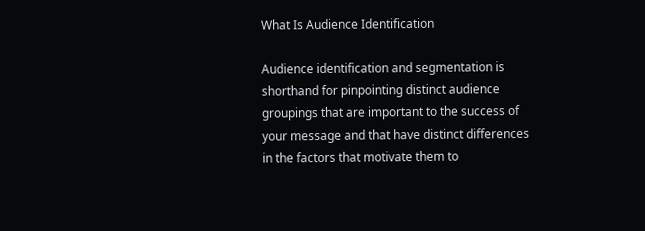What Is Audience Identification

Audience identification and segmentation is shorthand for pinpointing distinct audience groupings that are important to the success of your message and that have distinct differences in the factors that motivate them to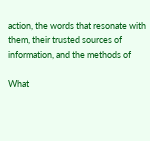action, the words that resonate with them, their trusted sources of information, and the methods of

What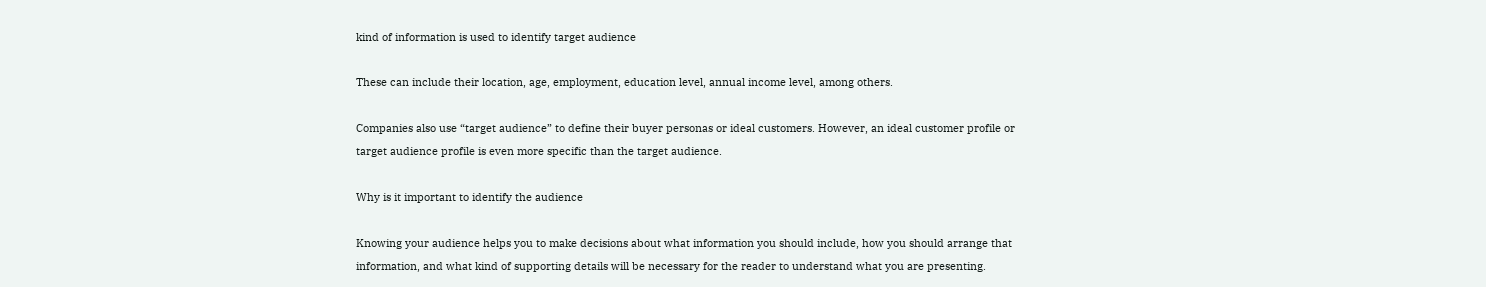kind of information is used to identify target audience

These can include their location, age, employment, education level, annual income level, among others.

Companies also use “target audience” to define their buyer personas or ideal customers. However, an ideal customer profile or target audience profile is even more specific than the target audience.

Why is it important to identify the audience

Knowing your audience helps you to make decisions about what information you should include, how you should arrange that information, and what kind of supporting details will be necessary for the reader to understand what you are presenting.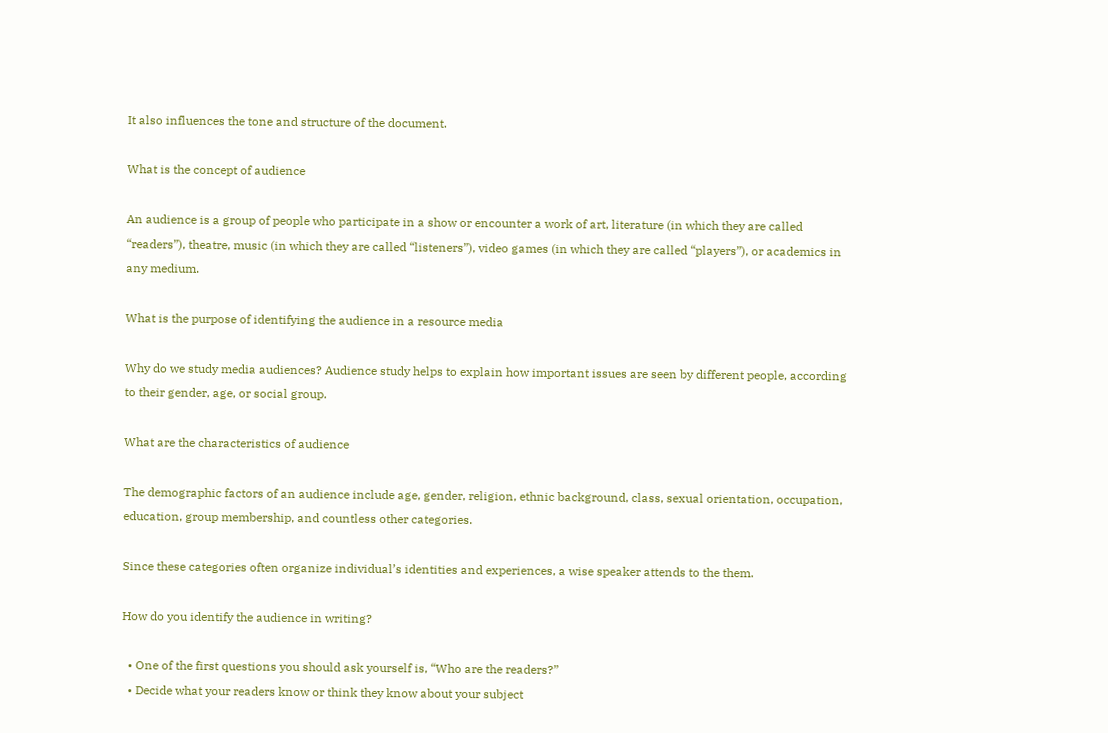It also influences the tone and structure of the document.

What is the concept of audience

An audience is a group of people who participate in a show or encounter a work of art, literature (in which they are called “readers”), theatre, music (in which they are called “listeners”), video games (in which they are called “players”), or academics in any medium.

What is the purpose of identifying the audience in a resource media

Why do we study media audiences? Audience study helps to explain how important issues are seen by different people, according to their gender, age, or social group.

What are the characteristics of audience

The demographic factors of an audience include age, gender, religion, ethnic background, class, sexual orientation, occupation, education, group membership, and countless other categories.

Since these categories often organize individual’s identities and experiences, a wise speaker attends to the them.

How do you identify the audience in writing?

  • One of the first questions you should ask yourself is, “Who are the readers?”
  • Decide what your readers know or think they know about your subject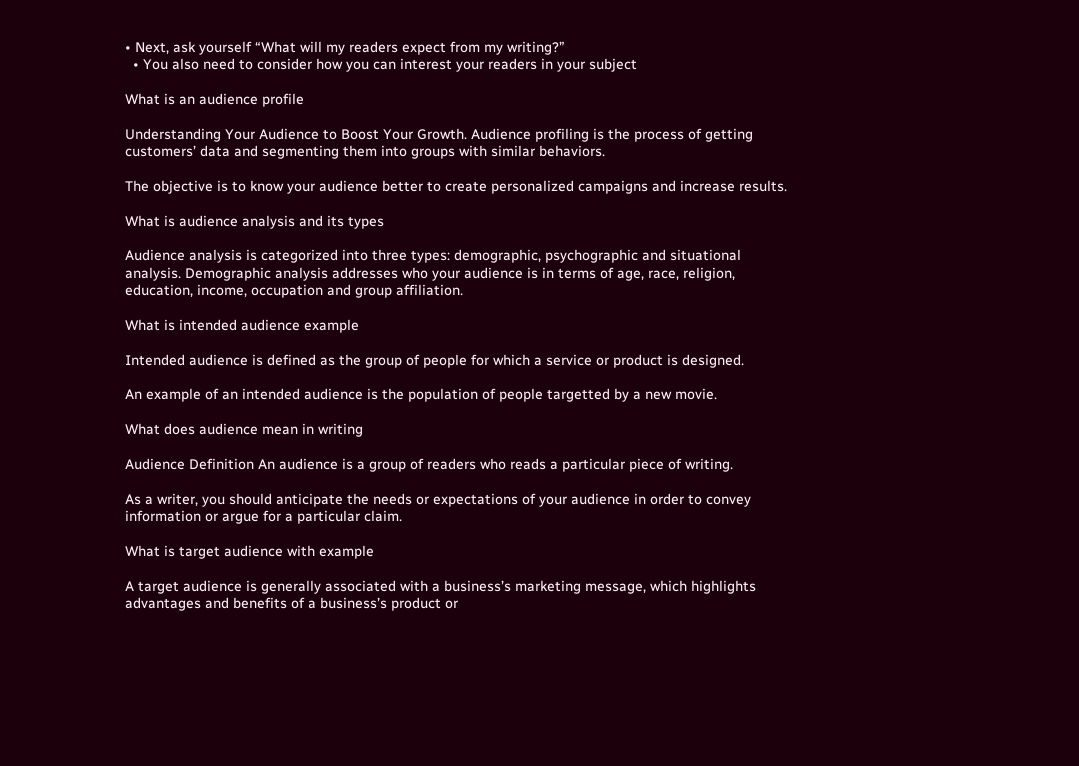• Next, ask yourself “What will my readers expect from my writing?”
  • You also need to consider how you can interest your readers in your subject

What is an audience profile

Understanding Your Audience to Boost Your Growth. Audience profiling is the process of getting customers’ data and segmenting them into groups with similar behaviors.

The objective is to know your audience better to create personalized campaigns and increase results.

What is audience analysis and its types

Audience analysis is categorized into three types: demographic, psychographic and situational analysis. Demographic analysis addresses who your audience is in terms of age, race, religion, education, income, occupation and group affiliation.

What is intended audience example

Intended audience is defined as the group of people for which a service or product is designed.

An example of an intended audience is the population of people targetted by a new movie.

What does audience mean in writing

Audience Definition An audience is a group of readers who reads a particular piece of writing.

As a writer, you should anticipate the needs or expectations of your audience in order to convey information or argue for a particular claim.

What is target audience with example

A target audience is generally associated with a business’s marketing message, which highlights advantages and benefits of a business’s product or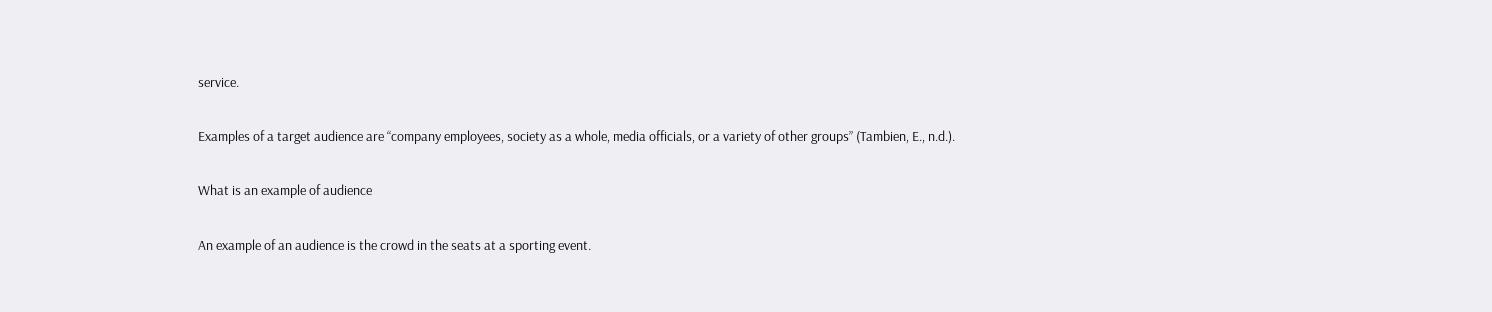service.

Examples of a target audience are “company employees, society as a whole, media officials, or a variety of other groups” (Tambien, E., n.d.).

What is an example of audience

An example of an audience is the crowd in the seats at a sporting event.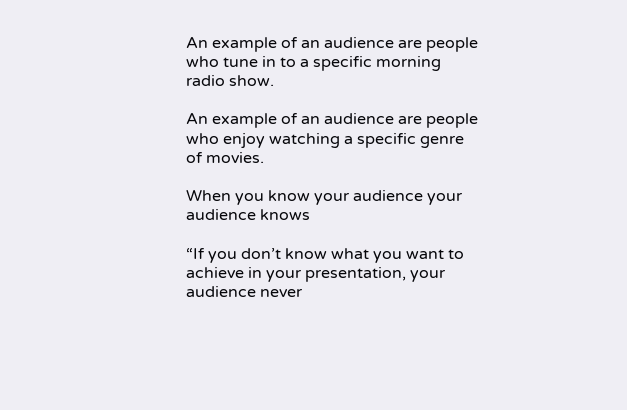An example of an audience are people who tune in to a specific morning radio show.

An example of an audience are people who enjoy watching a specific genre of movies.

When you know your audience your audience knows

“If you don’t know what you want to achieve in your presentation, your audience never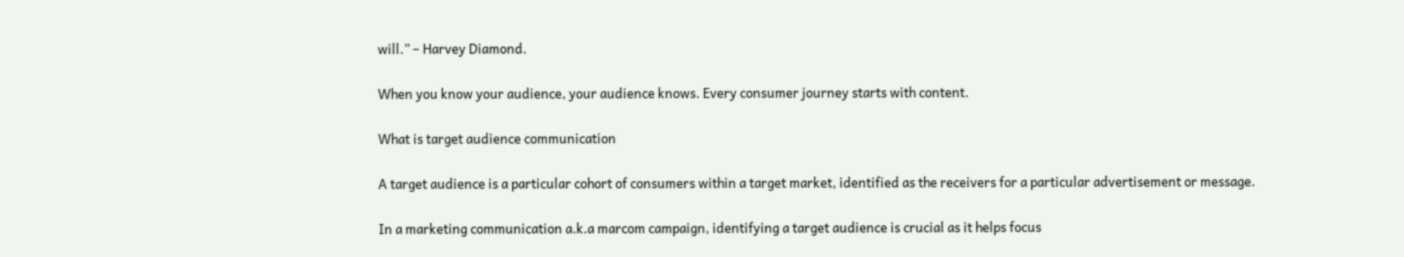will.” – Harvey Diamond.

When you know your audience, your audience knows. Every consumer journey starts with content.

What is target audience communication

A target audience is a particular cohort of consumers within a target market, identified as the receivers for a particular advertisement or message.

In a marketing communication a.k.a marcom campaign, identifying a target audience is crucial as it helps focus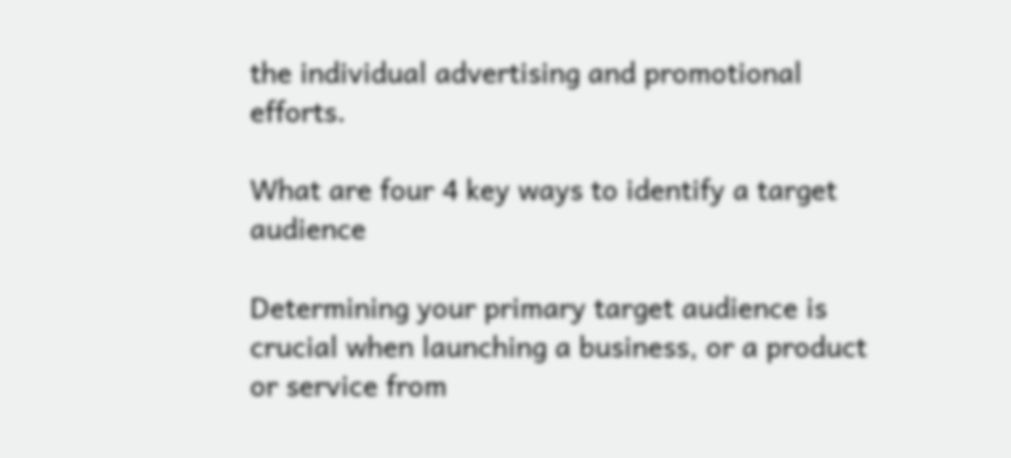the individual advertising and promotional efforts.

What are four 4 key ways to identify a target audience

Determining your primary target audience is crucial when launching a business, or a product or service from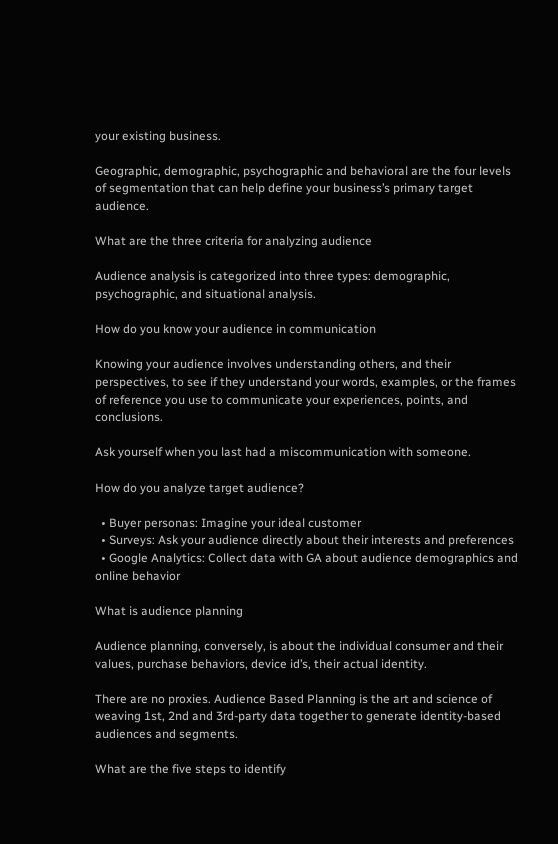your existing business.

Geographic, demographic, psychographic and behavioral are the four levels of segmentation that can help define your business’s primary target audience.

What are the three criteria for analyzing audience

Audience analysis is categorized into three types: demographic, psychographic, and situational analysis.

How do you know your audience in communication

Knowing your audience involves understanding others, and their perspectives, to see if they understand your words, examples, or the frames of reference you use to communicate your experiences, points, and conclusions.

Ask yourself when you last had a miscommunication with someone.

How do you analyze target audience?

  • Buyer personas: Imagine your ideal customer
  • Surveys: Ask your audience directly about their interests and preferences
  • Google Analytics: Collect data with GA about audience demographics and online behavior

What is audience planning

Audience planning, conversely, is about the individual consumer and their values, purchase behaviors, device id’s, their actual identity.

There are no proxies. Audience Based Planning is the art and science of weaving 1st, 2nd and 3rd-party data together to generate identity-based audiences and segments.

What are the five steps to identify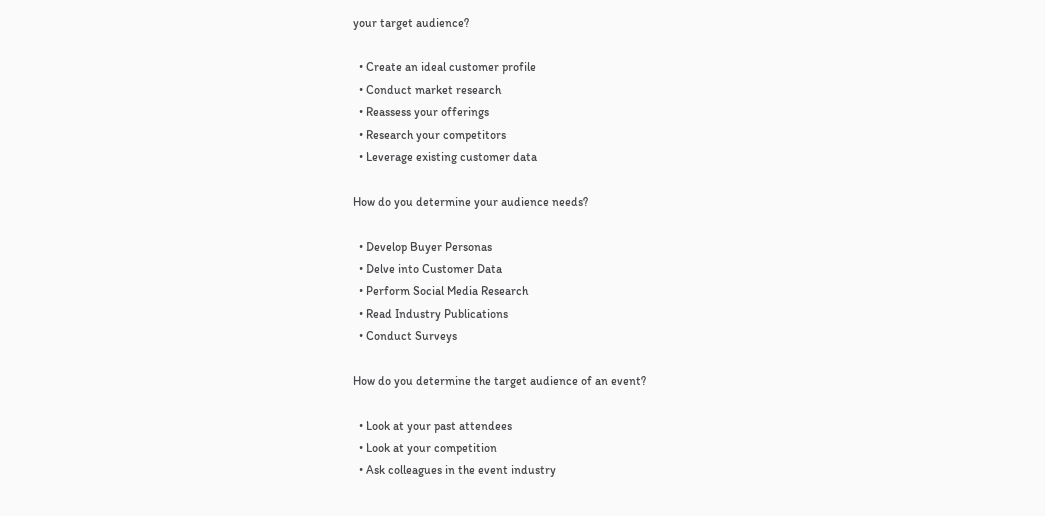your target audience?

  • Create an ideal customer profile
  • Conduct market research
  • Reassess your offerings
  • Research your competitors
  • Leverage existing customer data

How do you determine your audience needs?

  • Develop Buyer Personas
  • Delve into Customer Data
  • Perform Social Media Research
  • Read Industry Publications
  • Conduct Surveys

How do you determine the target audience of an event?

  • Look at your past attendees
  • Look at your competition
  • Ask colleagues in the event industry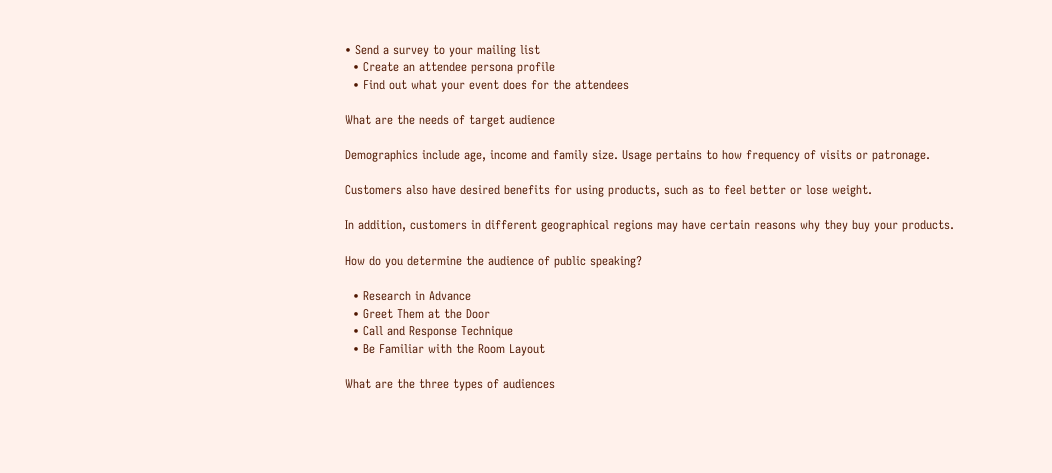• Send a survey to your mailing list
  • Create an attendee persona profile
  • Find out what your event does for the attendees

What are the needs of target audience

Demographics include age, income and family size. Usage pertains to how frequency of visits or patronage.

Customers also have desired benefits for using products, such as to feel better or lose weight.

In addition, customers in different geographical regions may have certain reasons why they buy your products.

How do you determine the audience of public speaking?

  • Research in Advance
  • Greet Them at the Door
  • Call and Response Technique
  • Be Familiar with the Room Layout

What are the three types of audiences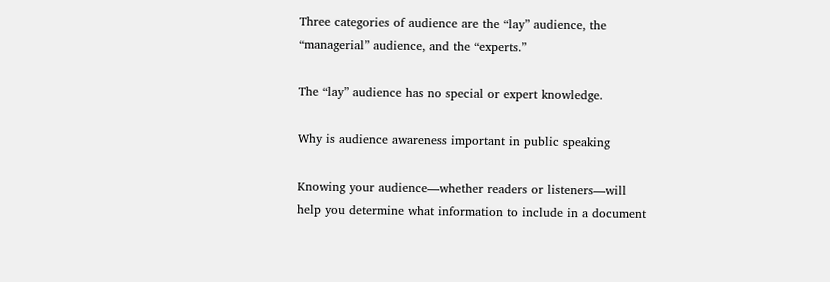Three categories of audience are the “lay” audience, the “managerial” audience, and the “experts.”

The “lay” audience has no special or expert knowledge.

Why is audience awareness important in public speaking

Knowing your audience—whether readers or listeners—will help you determine what information to include in a document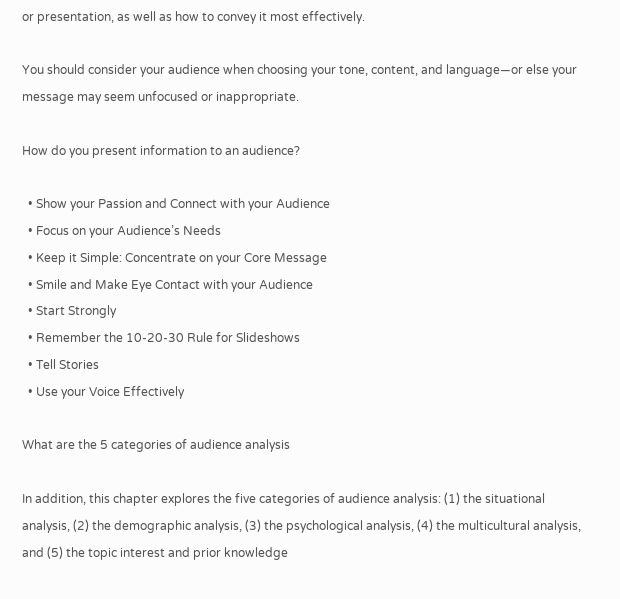or presentation, as well as how to convey it most effectively.

You should consider your audience when choosing your tone, content, and language—or else your message may seem unfocused or inappropriate.

How do you present information to an audience?

  • Show your Passion and Connect with your Audience
  • Focus on your Audience’s Needs
  • Keep it Simple: Concentrate on your Core Message
  • Smile and Make Eye Contact with your Audience
  • Start Strongly
  • Remember the 10-20-30 Rule for Slideshows
  • Tell Stories
  • Use your Voice Effectively

What are the 5 categories of audience analysis

In addition, this chapter explores the five categories of audience analysis: (1) the situational analysis, (2) the demographic analysis, (3) the psychological analysis, (4) the multicultural analysis, and (5) the topic interest and prior knowledge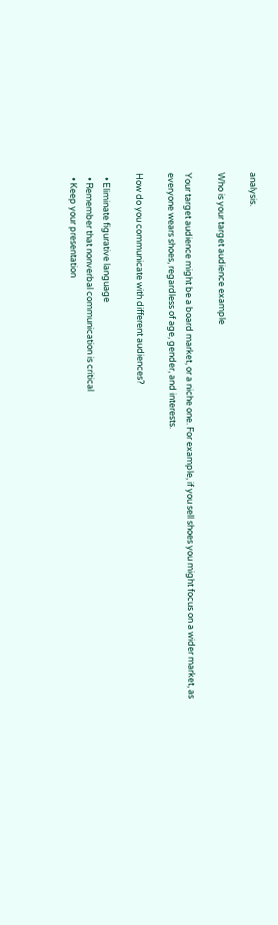analysis.

Who is your target audience example

Your target audience might be a board market, or a niche one. For example, if you sell shoes you might focus on a wider market, as everyone wears shoes, regardless of age, gender, and interests.

How do you communicate with different audiences?

  • Eliminate figurative language
  • Remember that nonverbal communication is critical
  • Keep your presentation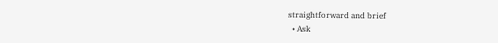straightforward and brief
  • Ask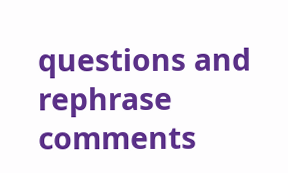questions and rephrase comments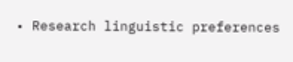• Research linguistic preferences